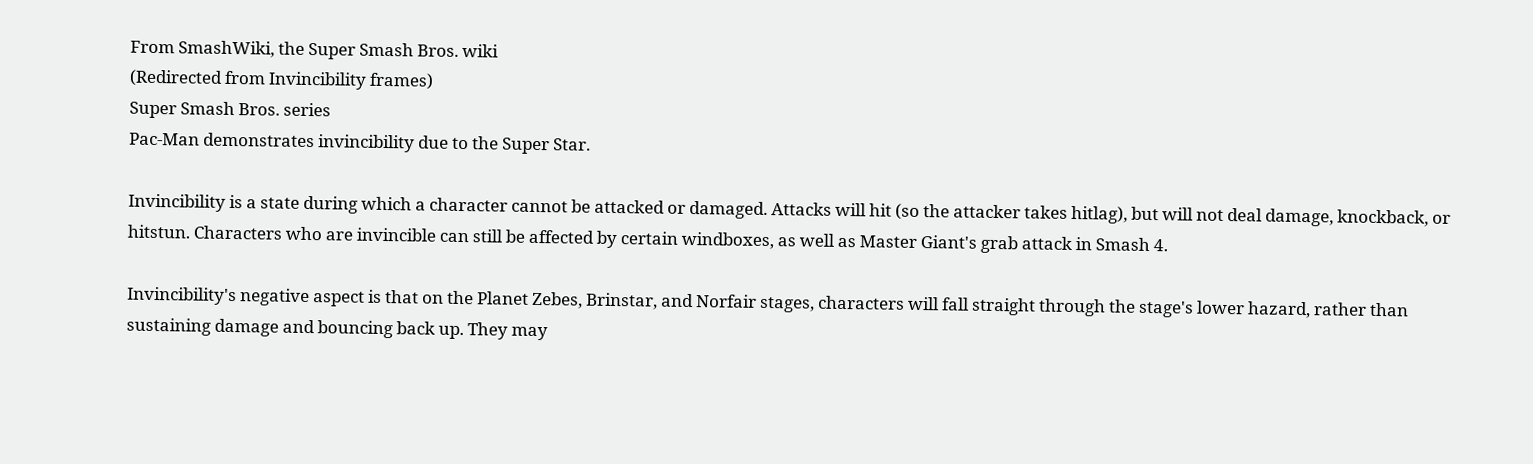From SmashWiki, the Super Smash Bros. wiki
(Redirected from Invincibility frames)
Super Smash Bros. series
Pac-Man demonstrates invincibility due to the Super Star.

Invincibility is a state during which a character cannot be attacked or damaged. Attacks will hit (so the attacker takes hitlag), but will not deal damage, knockback, or hitstun. Characters who are invincible can still be affected by certain windboxes, as well as Master Giant's grab attack in Smash 4.

Invincibility's negative aspect is that on the Planet Zebes, Brinstar, and Norfair stages, characters will fall straight through the stage's lower hazard, rather than sustaining damage and bouncing back up. They may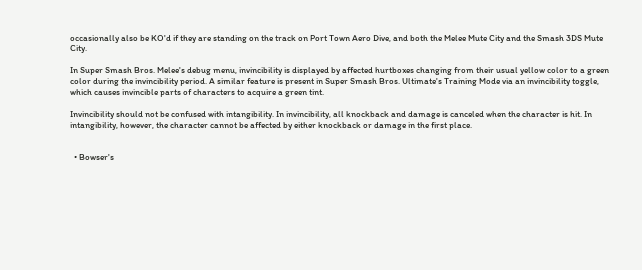occasionally also be KO'd if they are standing on the track on Port Town Aero Dive, and both the Melee Mute City and the Smash 3DS Mute City.

In Super Smash Bros. Melee's debug menu, invincibility is displayed by affected hurtboxes changing from their usual yellow color to a green color during the invincibility period. A similar feature is present in Super Smash Bros. Ultimate's Training Mode via an invincibility toggle, which causes invincible parts of characters to acquire a green tint.

Invincibility should not be confused with intangibility. In invincibility, all knockback and damage is canceled when the character is hit. In intangibility, however, the character cannot be affected by either knockback or damage in the first place.


  • Bowser's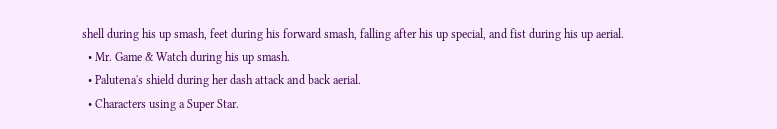shell during his up smash, feet during his forward smash, falling after his up special, and fist during his up aerial.
  • Mr. Game & Watch during his up smash.
  • Palutena's shield during her dash attack and back aerial.
  • Characters using a Super Star.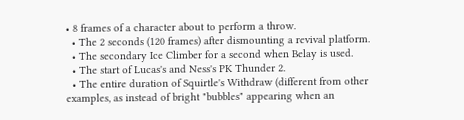• 8 frames of a character about to perform a throw.
  • The 2 seconds (120 frames) after dismounting a revival platform.
  • The secondary Ice Climber for a second when Belay is used.
  • The start of Lucas's and Ness's PK Thunder 2.
  • The entire duration of Squirtle's Withdraw (different from other examples, as instead of bright "bubbles" appearing when an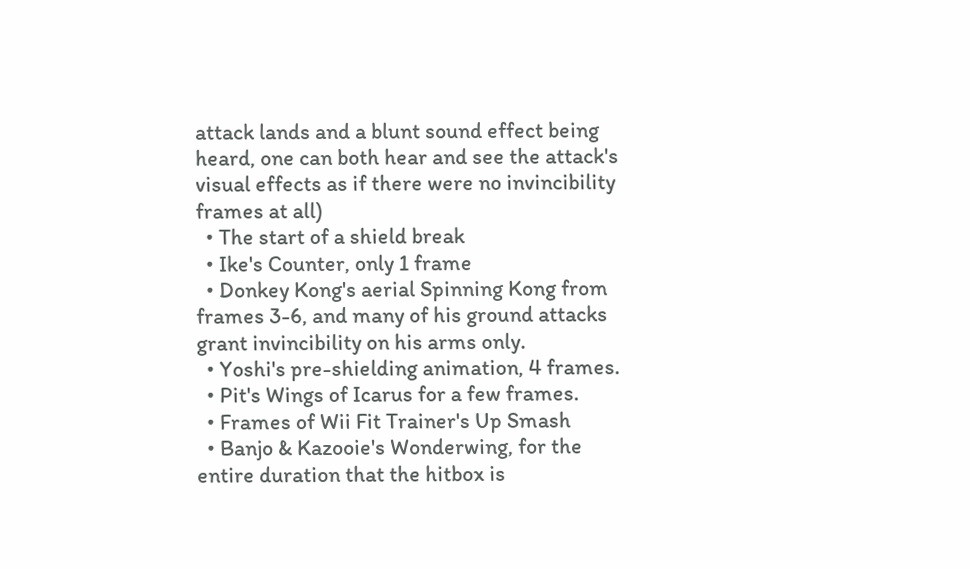attack lands and a blunt sound effect being heard, one can both hear and see the attack's visual effects as if there were no invincibility frames at all)
  • The start of a shield break
  • Ike's Counter, only 1 frame
  • Donkey Kong's aerial Spinning Kong from frames 3-6, and many of his ground attacks grant invincibility on his arms only.
  • Yoshi's pre-shielding animation, 4 frames.
  • Pit's Wings of Icarus for a few frames.
  • Frames of Wii Fit Trainer's Up Smash
  • Banjo & Kazooie's Wonderwing, for the entire duration that the hitbox is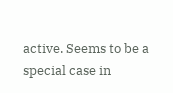active. Seems to be a special case in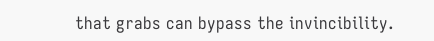that grabs can bypass the invincibility.